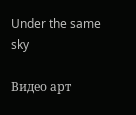Under the same sky

Видео арт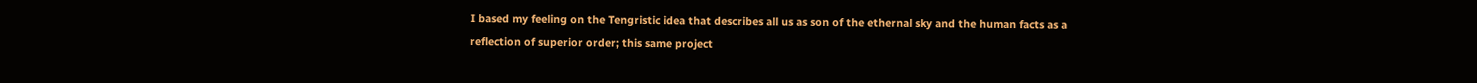I based my feeling on the Tengristic idea that describes all us as son of the ethernal sky and the human facts as a reflection of superior order; this same project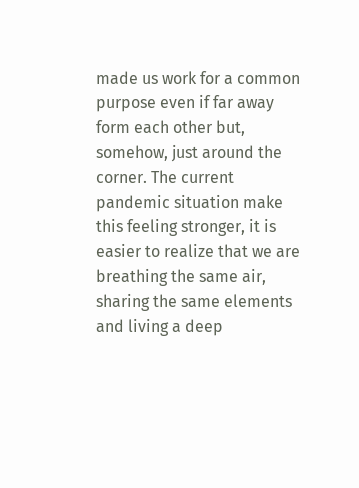made us work for a common purpose even if far away form each other but, somehow, just around the corner. The current pandemic situation make this feeling stronger, it is easier to realize that we are breathing the same air, sharing the same elements and living a deep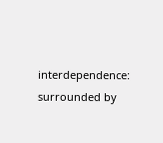interdependence: surrounded by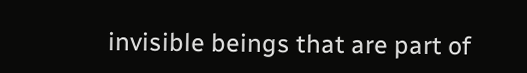invisible beings that are part of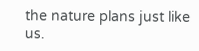the nature plans just like us.